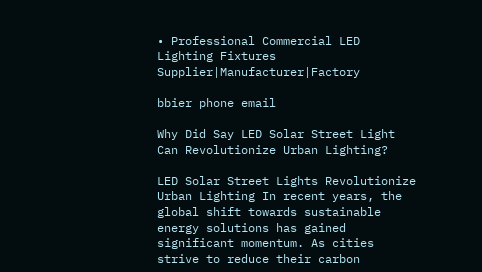• Professional Commercial LED Lighting Fixtures Supplier|Manufacturer|Factory

bbier phone email

Why Did Say LED Solar Street Light Can Revolutionize Urban Lighting?

LED Solar Street Lights Revolutionize Urban Lighting In recent years, the global shift towards sustainable energy solutions has gained significant momentum. As cities strive to reduce their carbon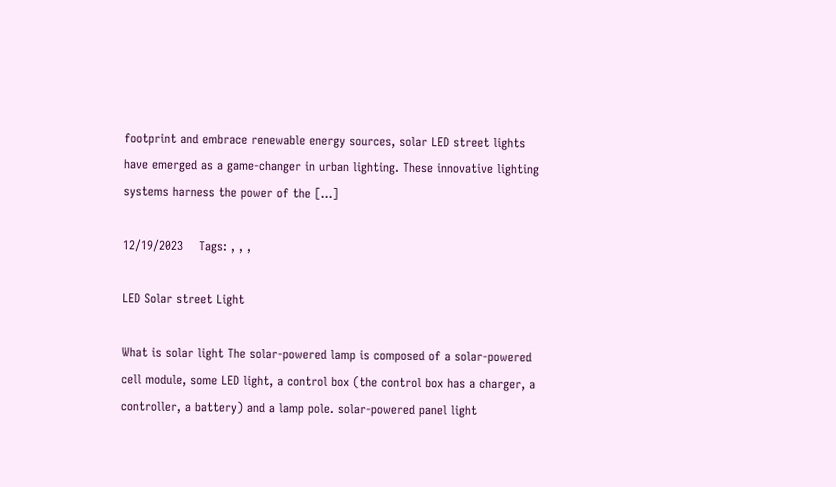footprint and embrace renewable energy sources, solar LED street lights have emerged as a game-changer in urban lighting. These innovative lighting systems harness the power of the […]

12/19/2023    Tags: , , ,

LED Solar street Light

What is solar light The solar-powered lamp is composed of a solar-powered cell module, some LED light, a control box (the control box has a charger, a controller, a battery) and a lamp pole. solar-powered panel light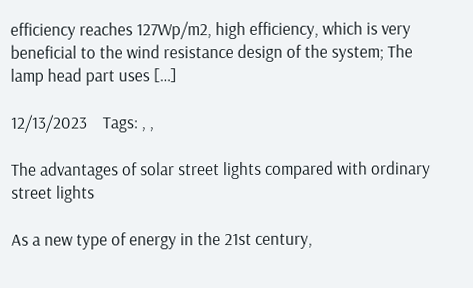efficiency reaches 127Wp/m2, high efficiency, which is very beneficial to the wind resistance design of the system; The lamp head part uses […]

12/13/2023    Tags: , ,

The advantages of solar street lights compared with ordinary street lights

As a new type of energy in the 21st century,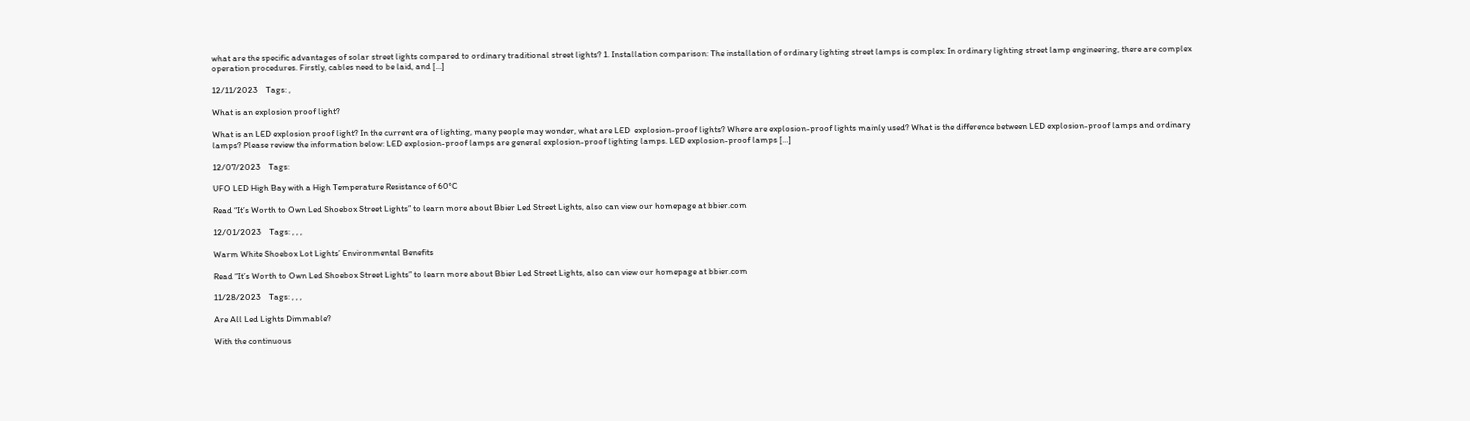what are the specific advantages of solar street lights compared to ordinary traditional street lights? 1. Installation comparison: The installation of ordinary lighting street lamps is complex: In ordinary lighting street lamp engineering, there are complex operation procedures. Firstly, cables need to be laid, and […]

12/11/2023    Tags: ,

What is an explosion proof light?

What is an LED explosion proof light? In the current era of lighting, many people may wonder, what are LED  explosion-proof lights? Where are explosion-proof lights mainly used? What is the difference between LED explosion-proof lamps and ordinary lamps? Please review the information below: LED explosion-proof lamps are general explosion-proof lighting lamps. LED explosion-proof lamps […]

12/07/2023    Tags:

UFO LED High Bay with a High Temperature Resistance of 60°C

Read “It’s Worth to Own Led Shoebox Street Lights” to learn more about Bbier Led Street Lights, also can view our homepage at bbier.com

12/01/2023    Tags: , , ,

Warm White Shoebox Lot Lights’ Environmental Benefits

Read “It’s Worth to Own Led Shoebox Street Lights” to learn more about Bbier Led Street Lights, also can view our homepage at bbier.com

11/28/2023    Tags: , , ,

Are All Led Lights Dimmable?

With the continuous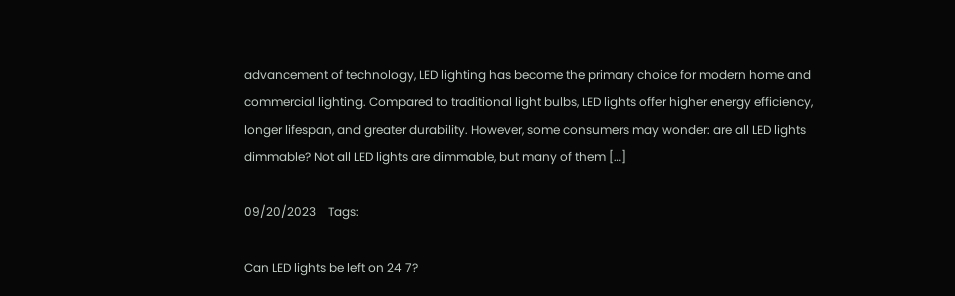advancement of technology, LED lighting has become the primary choice for modern home and commercial lighting. Compared to traditional light bulbs, LED lights offer higher energy efficiency, longer lifespan, and greater durability. However, some consumers may wonder: are all LED lights dimmable? Not all LED lights are dimmable, but many of them […]

09/20/2023    Tags:

Can LED lights be left on 24 7?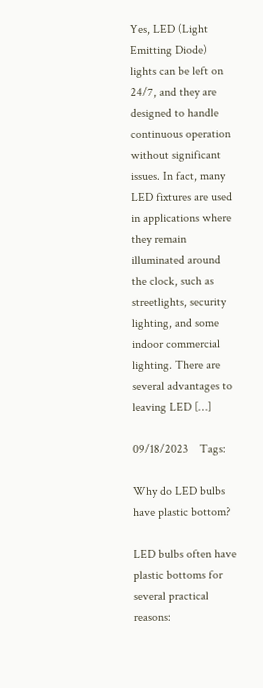Yes, LED (Light Emitting Diode) lights can be left on 24/7, and they are designed to handle continuous operation without significant issues. In fact, many LED fixtures are used in applications where they remain illuminated around the clock, such as streetlights, security lighting, and some indoor commercial lighting. There are several advantages to leaving LED […]

09/18/2023    Tags:

Why do LED bulbs have plastic bottom?

LED bulbs often have plastic bottoms for several practical reasons: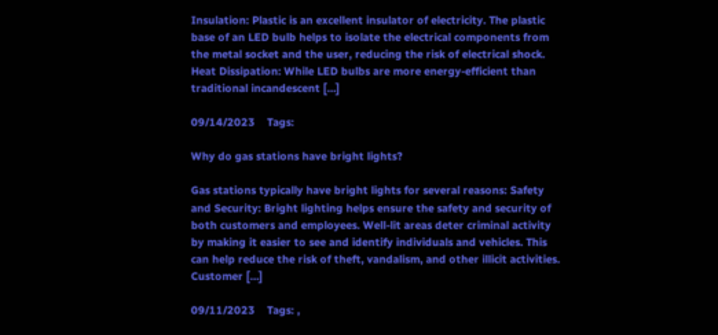Insulation: Plastic is an excellent insulator of electricity. The plastic base of an LED bulb helps to isolate the electrical components from the metal socket and the user, reducing the risk of electrical shock. Heat Dissipation: While LED bulbs are more energy-efficient than traditional incandescent […]

09/14/2023    Tags:

Why do gas stations have bright lights?

Gas stations typically have bright lights for several reasons: Safety and Security: Bright lighting helps ensure the safety and security of both customers and employees. Well-lit areas deter criminal activity by making it easier to see and identify individuals and vehicles. This can help reduce the risk of theft, vandalism, and other illicit activities. Customer […]

09/11/2023    Tags: ,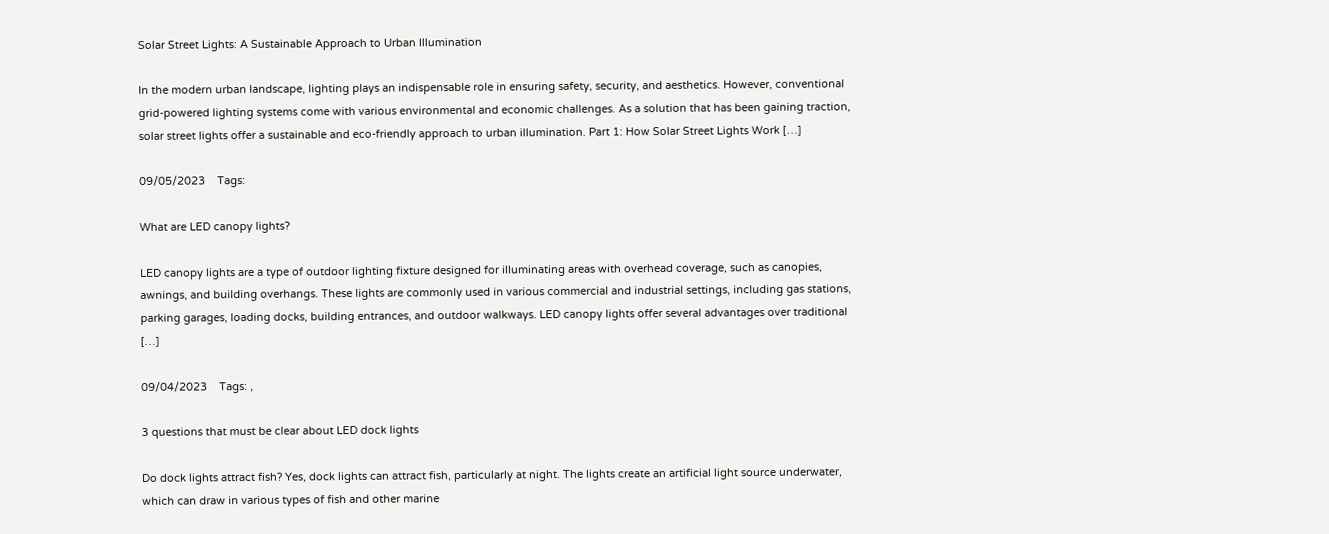Solar Street Lights: A Sustainable Approach to Urban Illumination

In the modern urban landscape, lighting plays an indispensable role in ensuring safety, security, and aesthetics. However, conventional grid-powered lighting systems come with various environmental and economic challenges. As a solution that has been gaining traction, solar street lights offer a sustainable and eco-friendly approach to urban illumination. Part 1: How Solar Street Lights Work […]

09/05/2023    Tags:

What are LED canopy lights?

LED canopy lights are a type of outdoor lighting fixture designed for illuminating areas with overhead coverage, such as canopies, awnings, and building overhangs. These lights are commonly used in various commercial and industrial settings, including gas stations, parking garages, loading docks, building entrances, and outdoor walkways. LED canopy lights offer several advantages over traditional […]

09/04/2023    Tags: ,

3 questions that must be clear about LED dock lights

Do dock lights attract fish? Yes, dock lights can attract fish, particularly at night. The lights create an artificial light source underwater, which can draw in various types of fish and other marine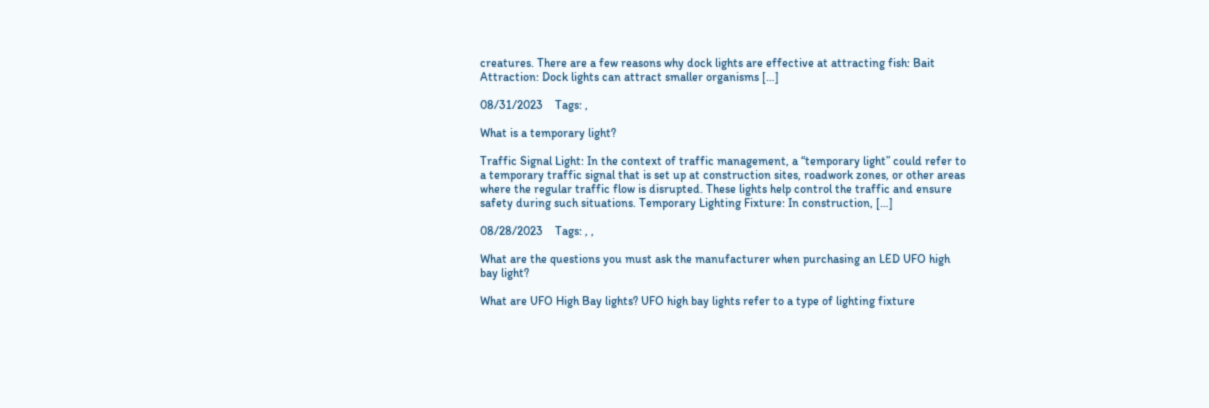creatures. There are a few reasons why dock lights are effective at attracting fish: Bait Attraction: Dock lights can attract smaller organisms […]

08/31/2023    Tags: ,

What is a temporary light?

Traffic Signal Light: In the context of traffic management, a “temporary light” could refer to a temporary traffic signal that is set up at construction sites, roadwork zones, or other areas where the regular traffic flow is disrupted. These lights help control the traffic and ensure safety during such situations. Temporary Lighting Fixture: In construction, […]

08/28/2023    Tags: , ,

What are the questions you must ask the manufacturer when purchasing an LED UFO high bay light?

What are UFO High Bay lights? UFO high bay lights refer to a type of lighting fixture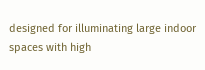designed for illuminating large indoor spaces with high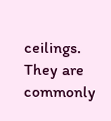ceilings. They are commonly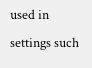used in settings such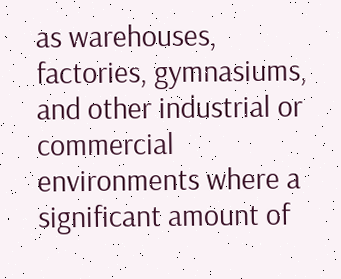as warehouses, factories, gymnasiums, and other industrial or commercial environments where a significant amount of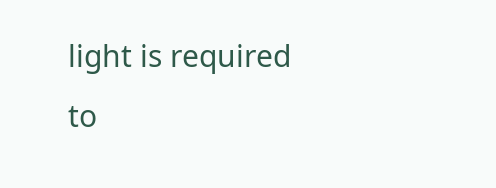light is required to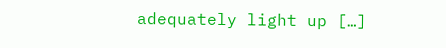adequately light up […]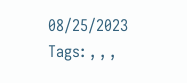08/25/2023    Tags: , , ,